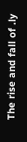The rise and fall of .ly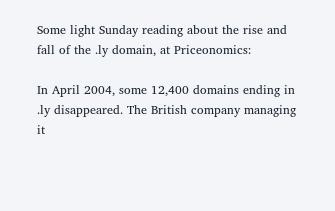Some light Sunday reading about the rise and fall of the .ly domain, at Priceonomics:

In April 2004, some 12,400 domains ending in .ly disappeared. The British company managing it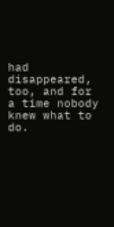had disappeared, too, and for a time nobody knew what to do.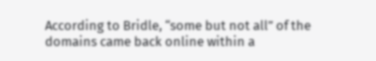According to Bridle, “some but not all” of the domains came back online within a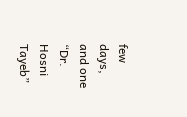few days, and one “Dr. Hosni Tayeb”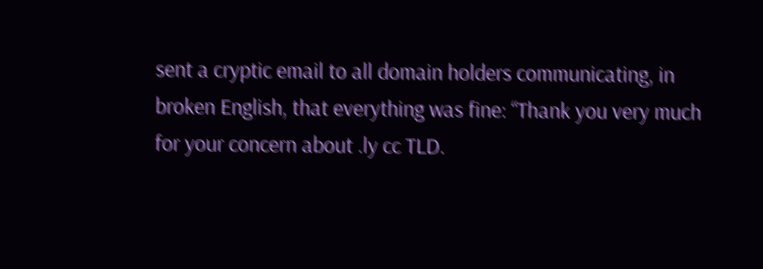sent a cryptic email to all domain holders communicating, in broken English, that everything was fine: “Thank you very much for your concern about .ly cc TLD.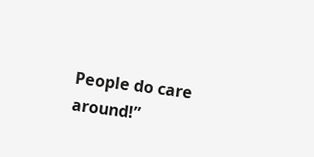People do care around!”